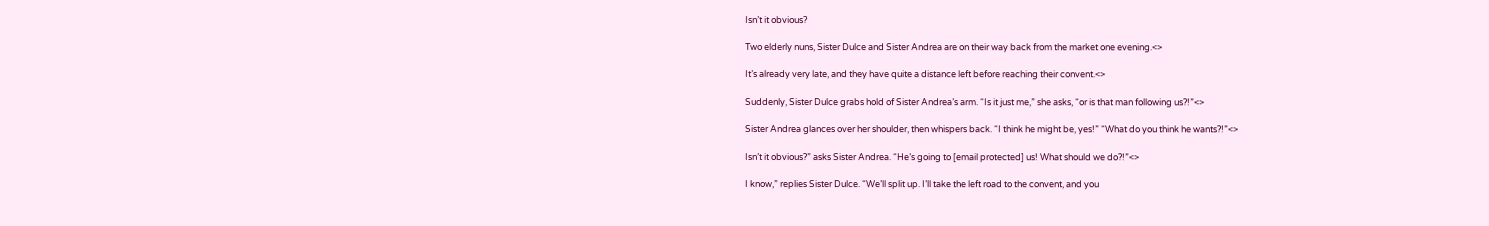Isn’t it obvious?

Two elderly nuns, Sister Dulce and Sister Andrea are on their way back from the market one evening.<>

It’s already very late, and they have quite a distance left before reaching their convent.<>

Suddenly, Sister Dulce grabs hold of Sister Andrea’s arm. “Is it just me,” she asks, “or is that man following us?!”<>

Sister Andrea glances over her shoulder, then whispers back. “I think he might be, yes!” “What do you think he wants?!”<>

Isn’t it obvious?” asks Sister Andrea. “He’s going to [email protected] us! What should we do?!”<>

I know,” replies Sister Dulce. “We’ll split up. I’ll take the left road to the convent, and you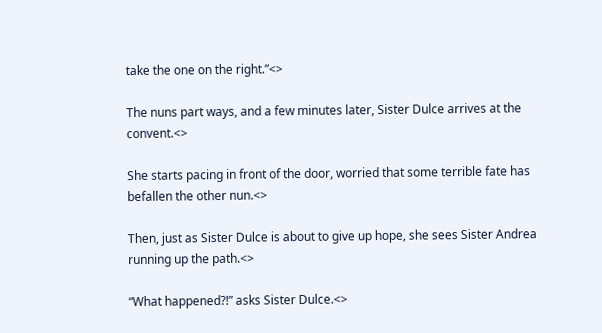take the one on the right.”<>

The nuns part ways, and a few minutes later, Sister Dulce arrives at the convent.<>

She starts pacing in front of the door, worried that some terrible fate has befallen the other nun.<>

Then, just as Sister Dulce is about to give up hope, she sees Sister Andrea running up the path.<>

“What happened?!” asks Sister Dulce.<>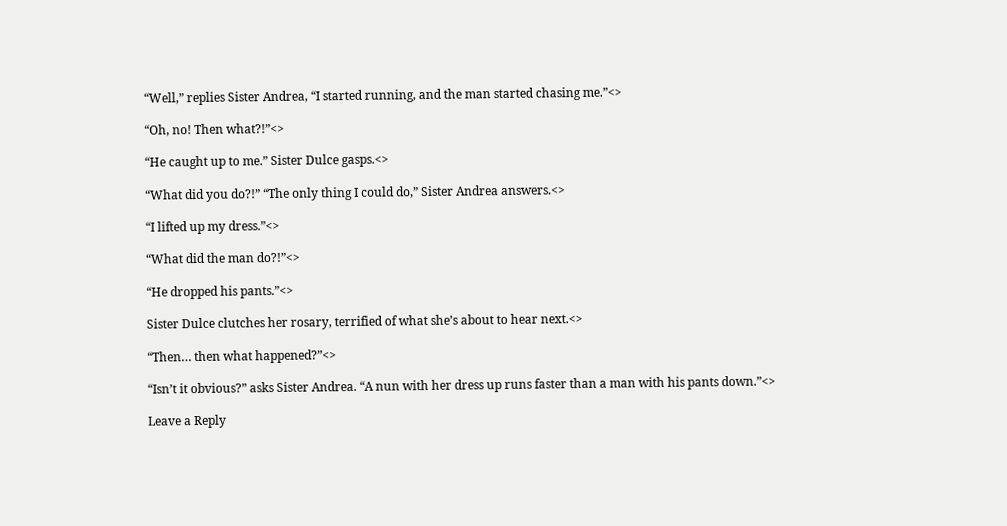“Well,” replies Sister Andrea, “I started running, and the man started chasing me.”<>

“Oh, no! Then what?!”<>

“He caught up to me.” Sister Dulce gasps.<>

“What did you do?!” “The only thing I could do,” Sister Andrea answers.<>

“I lifted up my dress.”<>

“What did the man do?!”<>

“He dropped his pants.”<>

Sister Dulce clutches her rosary, terrified of what she’s about to hear next.<>

“Then… then what happened?”<>

“Isn’t it obvious?” asks Sister Andrea. “A nun with her dress up runs faster than a man with his pants down.”<>

Leave a Reply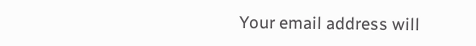Your email address will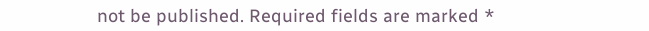not be published. Required fields are marked *